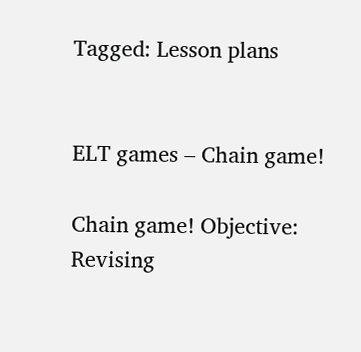Tagged: Lesson plans


ELT games – Chain game!

Chain game! Objective: Revising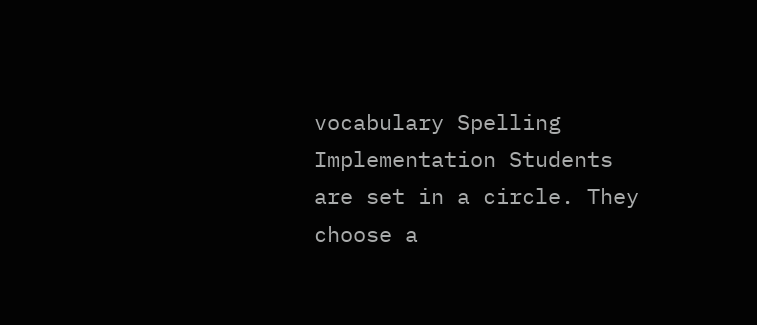vocabulary Spelling Implementation Students are set in a circle. They choose a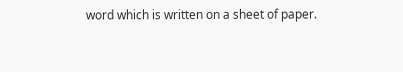word which is written on a sheet of paper.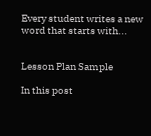Every student writes a new word that starts with...


Lesson Plan Sample

In this post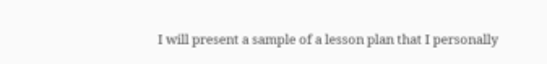I will present a sample of a lesson plan that I personally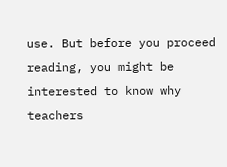use. But before you proceed reading, you might be interested to know why teachers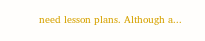need lesson plans. Although a...